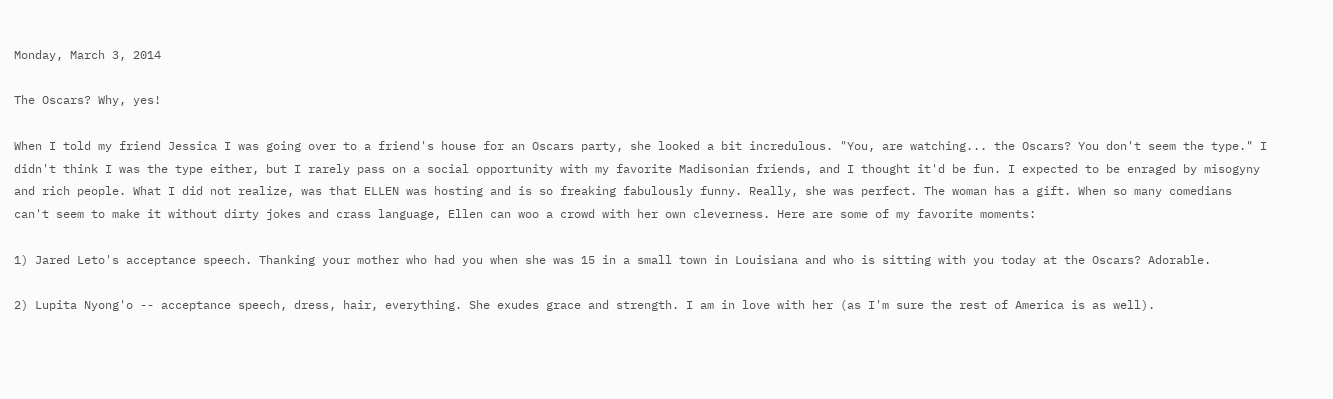Monday, March 3, 2014

The Oscars? Why, yes!

When I told my friend Jessica I was going over to a friend's house for an Oscars party, she looked a bit incredulous. "You, are watching... the Oscars? You don't seem the type." I didn't think I was the type either, but I rarely pass on a social opportunity with my favorite Madisonian friends, and I thought it'd be fun. I expected to be enraged by misogyny and rich people. What I did not realize, was that ELLEN was hosting and is so freaking fabulously funny. Really, she was perfect. The woman has a gift. When so many comedians can't seem to make it without dirty jokes and crass language, Ellen can woo a crowd with her own cleverness. Here are some of my favorite moments:

1) Jared Leto's acceptance speech. Thanking your mother who had you when she was 15 in a small town in Louisiana and who is sitting with you today at the Oscars? Adorable.

2) Lupita Nyong'o -- acceptance speech, dress, hair, everything. She exudes grace and strength. I am in love with her (as I'm sure the rest of America is as well).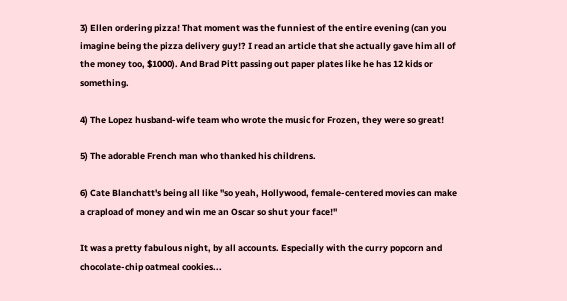3) Ellen ordering pizza! That moment was the funniest of the entire evening (can you imagine being the pizza delivery guy!? I read an article that she actually gave him all of the money too, $1000). And Brad Pitt passing out paper plates like he has 12 kids or something.

4) The Lopez husband-wife team who wrote the music for Frozen, they were so great!

5) The adorable French man who thanked his childrens.

6) Cate Blanchatt's being all like "so yeah, Hollywood, female-centered movies can make a crapload of money and win me an Oscar so shut your face!"

It was a pretty fabulous night, by all accounts. Especially with the curry popcorn and chocolate-chip oatmeal cookies...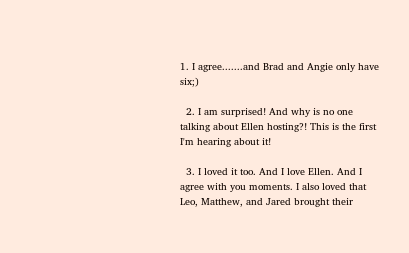1. I agree.......and Brad and Angie only have six;)

  2. I am surprised! And why is no one talking about Ellen hosting?! This is the first I'm hearing about it!

  3. I loved it too. And I love Ellen. And I agree with you moments. I also loved that Leo, Matthew, and Jared brought their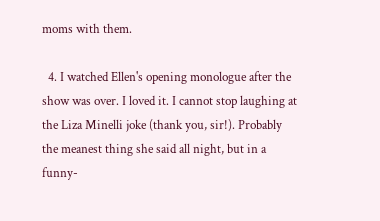moms with them.

  4. I watched Ellen's opening monologue after the show was over. I loved it. I cannot stop laughing at the Liza Minelli joke (thank you, sir!). Probably the meanest thing she said all night, but in a funny-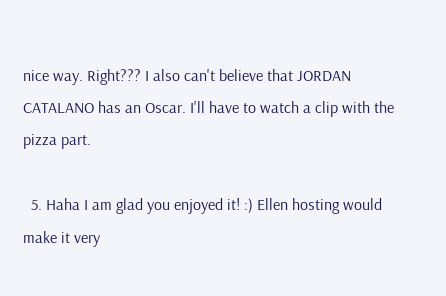nice way. Right??? I also can't believe that JORDAN CATALANO has an Oscar. I'll have to watch a clip with the pizza part.

  5. Haha I am glad you enjoyed it! :) Ellen hosting would make it very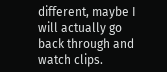different, maybe I will actually go back through and watch clips.